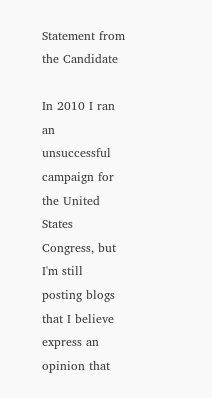Statement from the Candidate

In 2010 I ran an unsuccessful campaign for the United States Congress, but I'm still posting blogs that I believe express an opinion that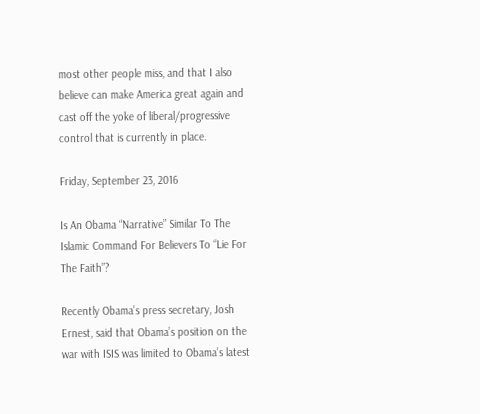most other people miss, and that I also believe can make America great again and cast off the yoke of liberal/progressive control that is currently in place.

Friday, September 23, 2016

Is An Obama “Narrative” Similar To The Islamic Command For Believers To “Lie For The Faith”?

Recently Obama’s press secretary, Josh Ernest, said that Obama’s position on the war with ISIS was limited to Obama’s latest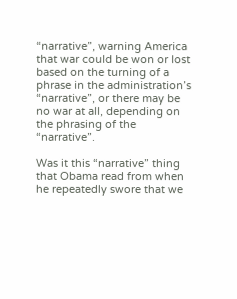“narrative”, warning America that war could be won or lost based on the turning of a phrase in the administration’s “narrative”, or there may be no war at all, depending on the phrasing of the “narrative”.

Was it this “narrative” thing that Obama read from when he repeatedly swore that we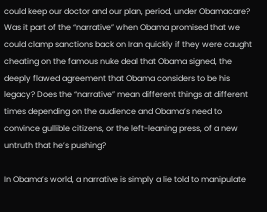could keep our doctor and our plan, period, under Obamacare? Was it part of the “narrative” when Obama promised that we could clamp sanctions back on Iran quickly if they were caught cheating on the famous nuke deal that Obama signed, the deeply flawed agreement that Obama considers to be his legacy? Does the “narrative” mean different things at different times depending on the audience and Obama’s need to convince gullible citizens, or the left-leaning press, of a new untruth that he’s pushing?

In Obama’s world, a narrative is simply a lie told to manipulate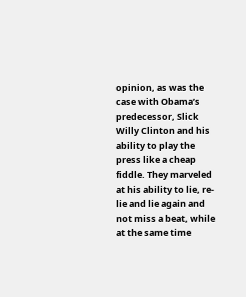opinion, as was the case with Obama’s predecessor, Slick Willy Clinton and his ability to play the press like a cheap fiddle. They marveled at his ability to lie, re-lie and lie again and not miss a beat, while at the same time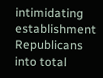intimidating establishment Republicans into total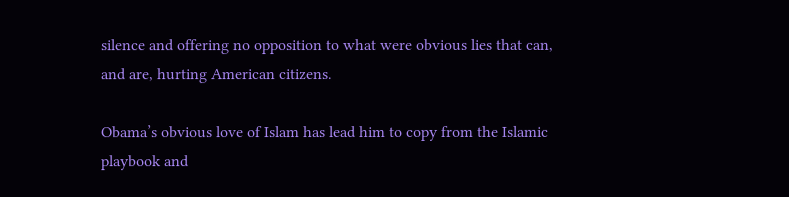silence and offering no opposition to what were obvious lies that can, and are, hurting American citizens.

Obama’s obvious love of Islam has lead him to copy from the Islamic playbook and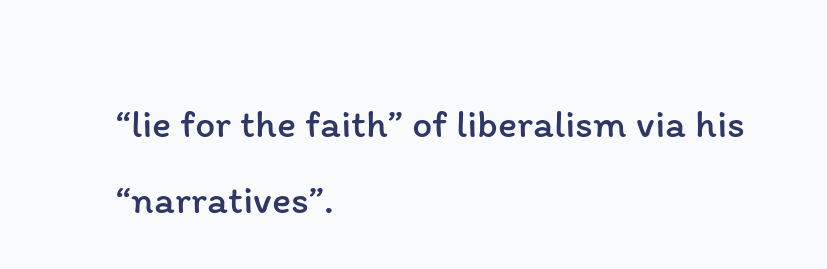“lie for the faith” of liberalism via his “narratives”.